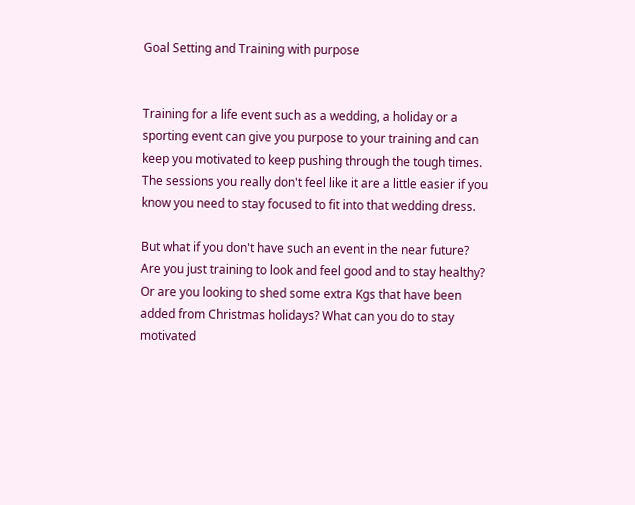Goal Setting and Training with purpose


Training for a life event such as a wedding, a holiday or a sporting event can give you purpose to your training and can keep you motivated to keep pushing through the tough times. The sessions you really don't feel like it are a little easier if you know you need to stay focused to fit into that wedding dress.

But what if you don't have such an event in the near future? Are you just training to look and feel good and to stay healthy? Or are you looking to shed some extra Kgs that have been added from Christmas holidays? What can you do to stay motivated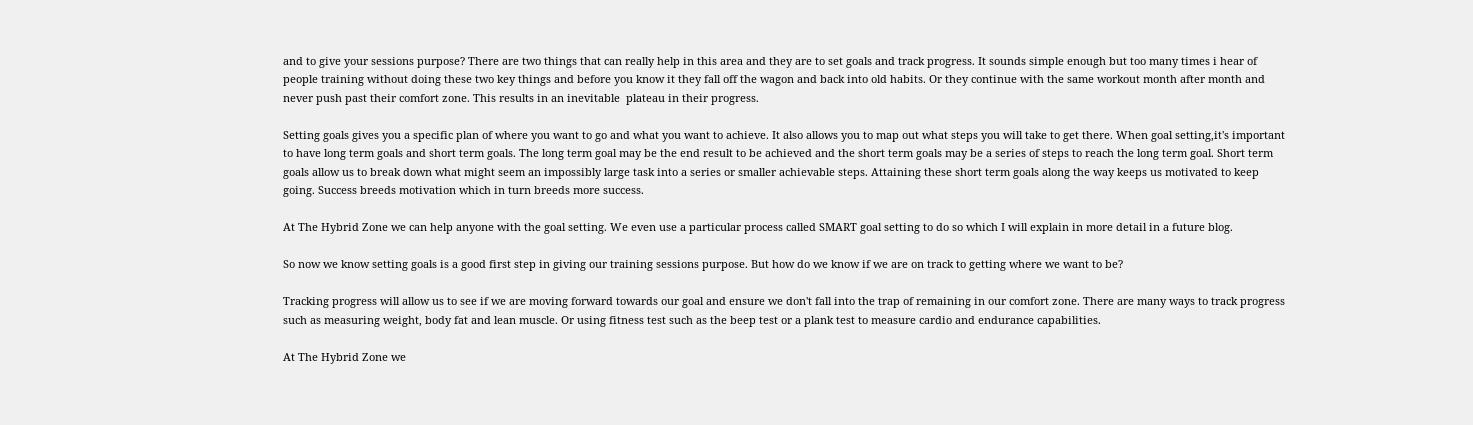and to give your sessions purpose? There are two things that can really help in this area and they are to set goals and track progress. It sounds simple enough but too many times i hear of people training without doing these two key things and before you know it they fall off the wagon and back into old habits. Or they continue with the same workout month after month and never push past their comfort zone. This results in an inevitable  plateau in their progress.

Setting goals gives you a specific plan of where you want to go and what you want to achieve. It also allows you to map out what steps you will take to get there. When goal setting,it's important to have long term goals and short term goals. The long term goal may be the end result to be achieved and the short term goals may be a series of steps to reach the long term goal. Short term goals allow us to break down what might seem an impossibly large task into a series or smaller achievable steps. Attaining these short term goals along the way keeps us motivated to keep going. Success breeds motivation which in turn breeds more success.

At The Hybrid Zone we can help anyone with the goal setting. We even use a particular process called SMART goal setting to do so which I will explain in more detail in a future blog.

So now we know setting goals is a good first step in giving our training sessions purpose. But how do we know if we are on track to getting where we want to be?

Tracking progress will allow us to see if we are moving forward towards our goal and ensure we don't fall into the trap of remaining in our comfort zone. There are many ways to track progress such as measuring weight, body fat and lean muscle. Or using fitness test such as the beep test or a plank test to measure cardio and endurance capabilities.

At The Hybrid Zone we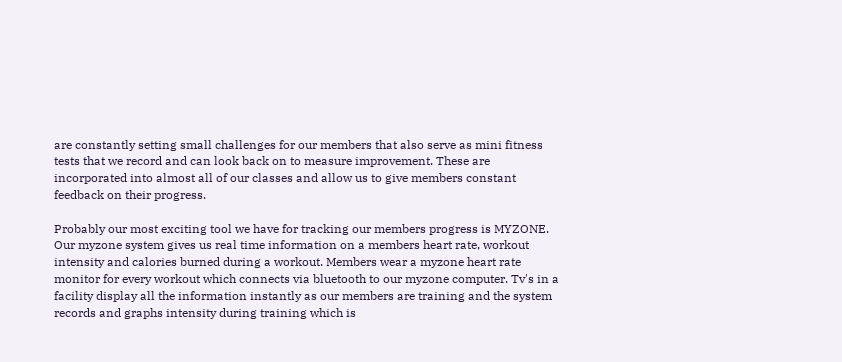are constantly setting small challenges for our members that also serve as mini fitness tests that we record and can look back on to measure improvement. These are incorporated into almost all of our classes and allow us to give members constant feedback on their progress.

Probably our most exciting tool we have for tracking our members progress is MYZONE. Our myzone system gives us real time information on a members heart rate, workout intensity and calories burned during a workout. Members wear a myzone heart rate monitor for every workout which connects via bluetooth to our myzone computer. Tv's in a facility display all the information instantly as our members are training and the system records and graphs intensity during training which is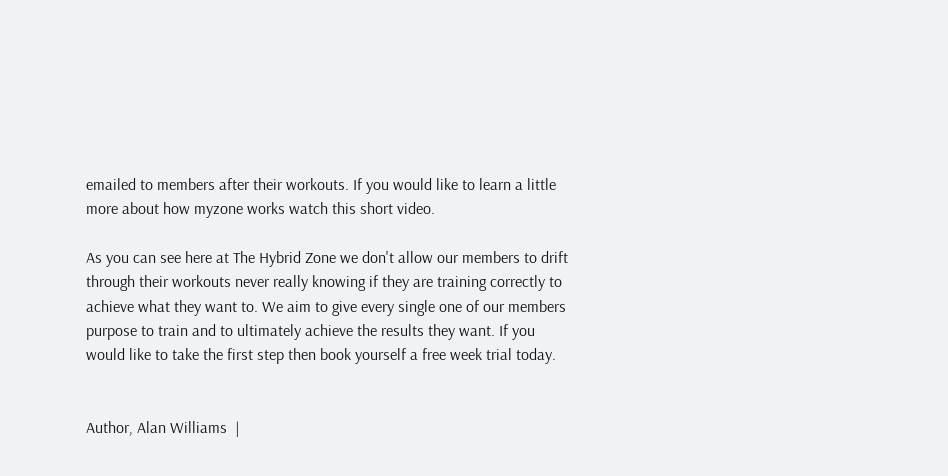emailed to members after their workouts. If you would like to learn a little more about how myzone works watch this short video.

As you can see here at The Hybrid Zone we don't allow our members to drift through their workouts never really knowing if they are training correctly to achieve what they want to. We aim to give every single one of our members purpose to train and to ultimately achieve the results they want. If you would like to take the first step then book yourself a free week trial today.


Author, Alan Williams  |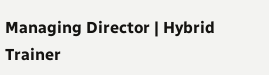Managing Director | Hybrid Trainer